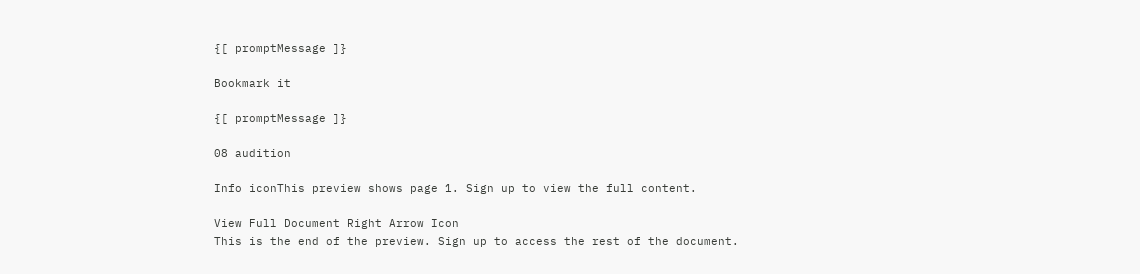{[ promptMessage ]}

Bookmark it

{[ promptMessage ]}

08 audition

Info iconThis preview shows page 1. Sign up to view the full content.

View Full Document Right Arrow Icon
This is the end of the preview. Sign up to access the rest of the document.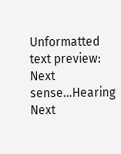Unformatted text preview: Next sense…Hearing Next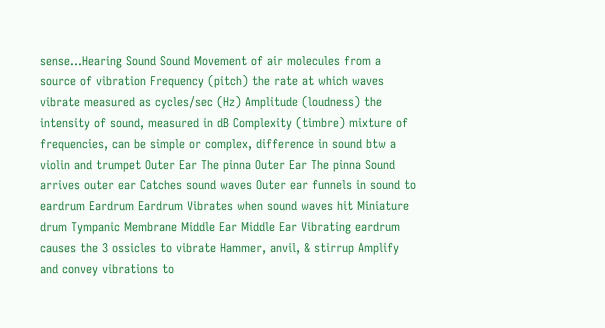sense…Hearing Sound Sound Movement of air molecules from a source of vibration Frequency (pitch) the rate at which waves vibrate measured as cycles/sec (Hz) Amplitude (loudness) the intensity of sound, measured in dB Complexity (timbre) mixture of frequencies, can be simple or complex, difference in sound btw a violin and trumpet Outer Ear The pinna Outer Ear The pinna Sound arrives outer ear Catches sound waves Outer ear funnels in sound to eardrum Eardrum Eardrum Vibrates when sound waves hit Miniature drum Tympanic Membrane Middle Ear Middle Ear Vibrating eardrum causes the 3 ossicles to vibrate Hammer, anvil, & stirrup Amplify and convey vibrations to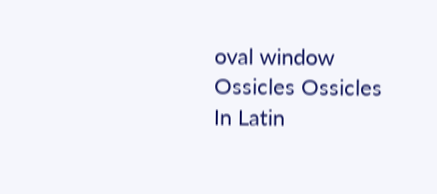oval window Ossicles Ossicles In Latin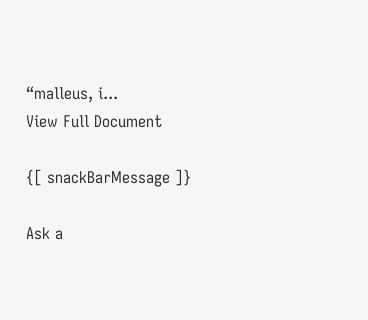“malleus, i...
View Full Document

{[ snackBarMessage ]}

Ask a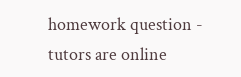homework question - tutors are online